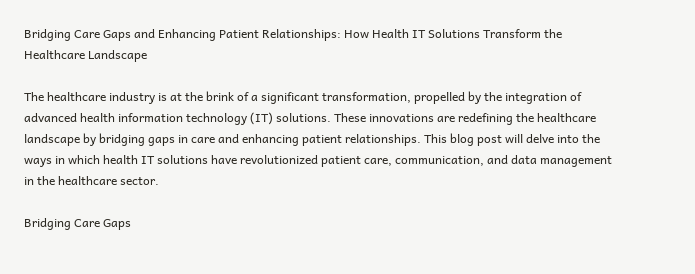Bridging Care Gaps and Enhancing Patient Relationships: How Health IT Solutions Transform the Healthcare Landscape

The healthcare industry is at the brink of a significant transformation, propelled by the integration of advanced health information technology (IT) solutions. These innovations are redefining the healthcare landscape by bridging gaps in care and enhancing patient relationships. This blog post will delve into the ways in which health IT solutions have revolutionized patient care, communication, and data management in the healthcare sector.

Bridging Care Gaps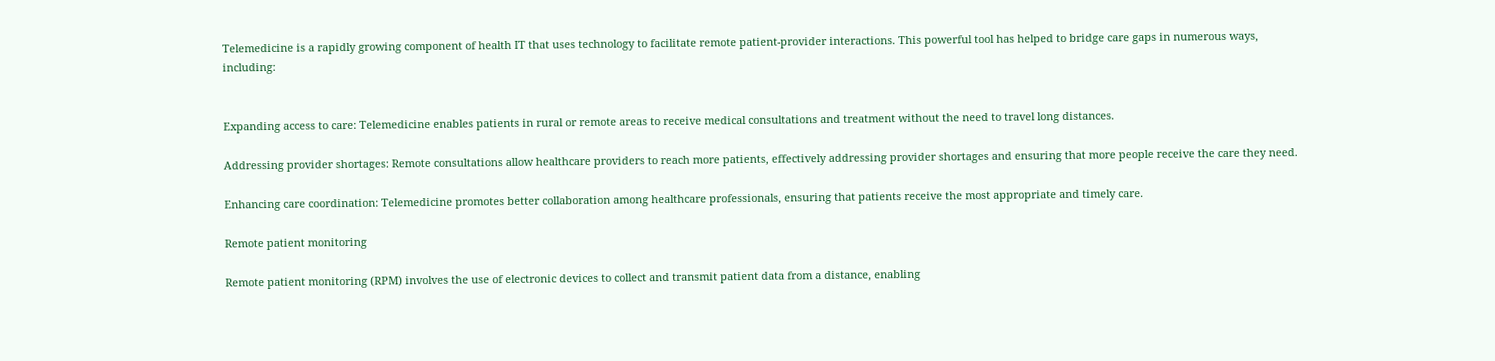Telemedicine is a rapidly growing component of health IT that uses technology to facilitate remote patient-provider interactions. This powerful tool has helped to bridge care gaps in numerous ways, including:


Expanding access to care: Telemedicine enables patients in rural or remote areas to receive medical consultations and treatment without the need to travel long distances.

Addressing provider shortages: Remote consultations allow healthcare providers to reach more patients, effectively addressing provider shortages and ensuring that more people receive the care they need.

Enhancing care coordination: Telemedicine promotes better collaboration among healthcare professionals, ensuring that patients receive the most appropriate and timely care.

Remote patient monitoring

Remote patient monitoring (RPM) involves the use of electronic devices to collect and transmit patient data from a distance, enabling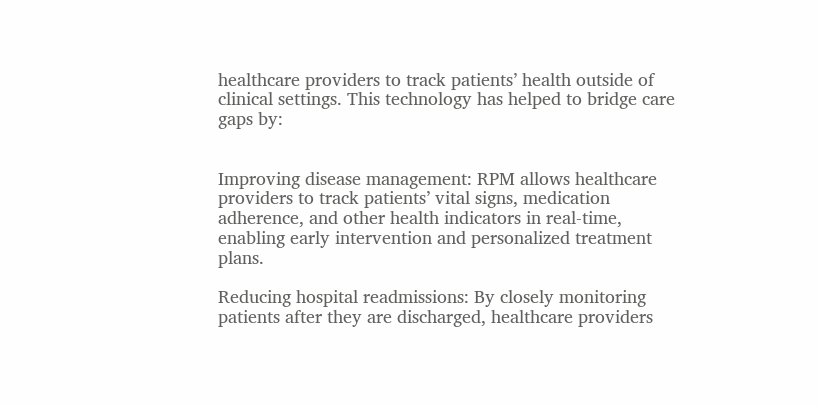healthcare providers to track patients’ health outside of clinical settings. This technology has helped to bridge care gaps by:


Improving disease management: RPM allows healthcare providers to track patients’ vital signs, medication adherence, and other health indicators in real-time, enabling early intervention and personalized treatment plans.

Reducing hospital readmissions: By closely monitoring patients after they are discharged, healthcare providers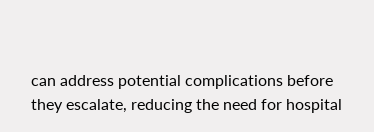can address potential complications before they escalate, reducing the need for hospital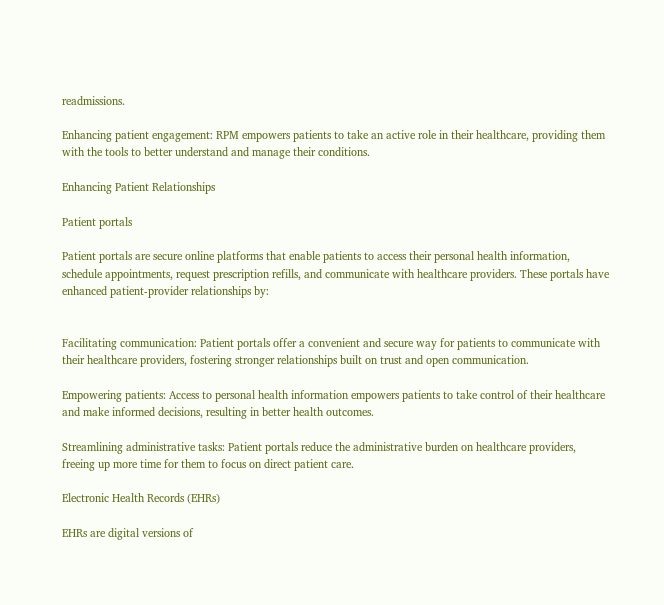readmissions.

Enhancing patient engagement: RPM empowers patients to take an active role in their healthcare, providing them with the tools to better understand and manage their conditions.

Enhancing Patient Relationships

Patient portals

Patient portals are secure online platforms that enable patients to access their personal health information, schedule appointments, request prescription refills, and communicate with healthcare providers. These portals have enhanced patient-provider relationships by:


Facilitating communication: Patient portals offer a convenient and secure way for patients to communicate with their healthcare providers, fostering stronger relationships built on trust and open communication.

Empowering patients: Access to personal health information empowers patients to take control of their healthcare and make informed decisions, resulting in better health outcomes.

Streamlining administrative tasks: Patient portals reduce the administrative burden on healthcare providers, freeing up more time for them to focus on direct patient care.

Electronic Health Records (EHRs)

EHRs are digital versions of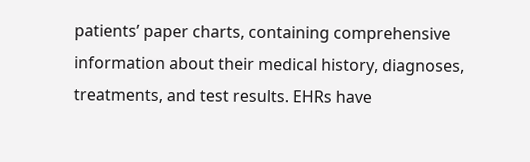patients’ paper charts, containing comprehensive information about their medical history, diagnoses, treatments, and test results. EHRs have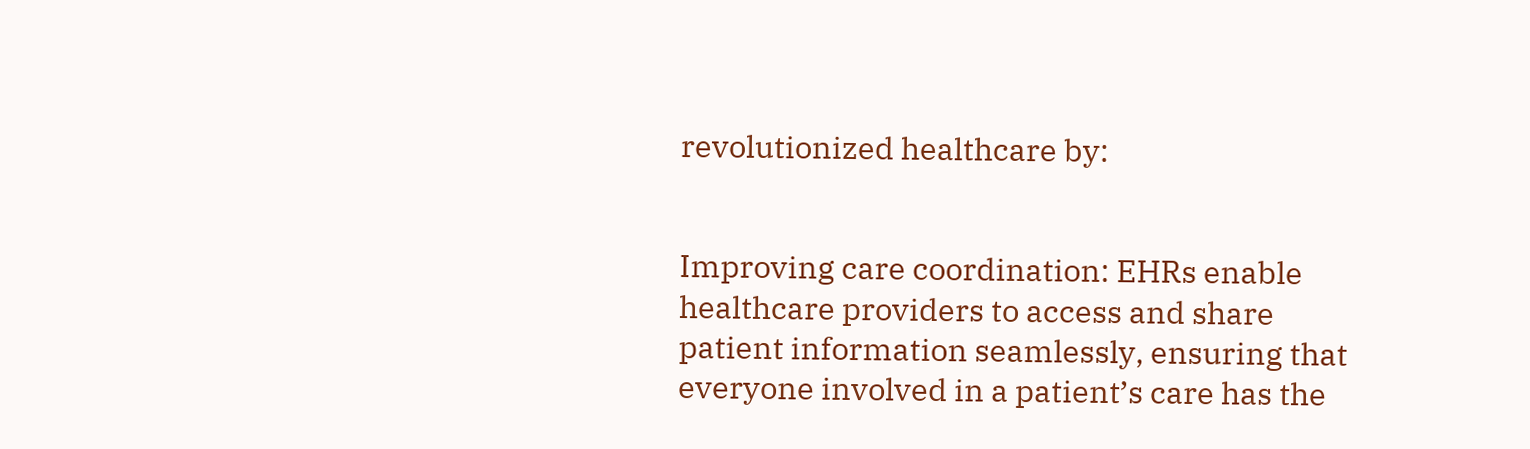revolutionized healthcare by:


Improving care coordination: EHRs enable healthcare providers to access and share patient information seamlessly, ensuring that everyone involved in a patient’s care has the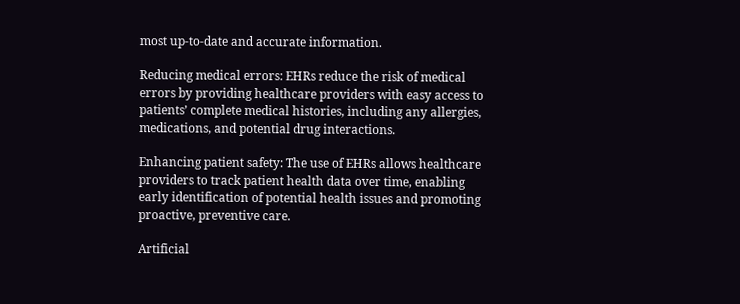most up-to-date and accurate information.

Reducing medical errors: EHRs reduce the risk of medical errors by providing healthcare providers with easy access to patients’ complete medical histories, including any allergies, medications, and potential drug interactions.

Enhancing patient safety: The use of EHRs allows healthcare providers to track patient health data over time, enabling early identification of potential health issues and promoting proactive, preventive care.

Artificial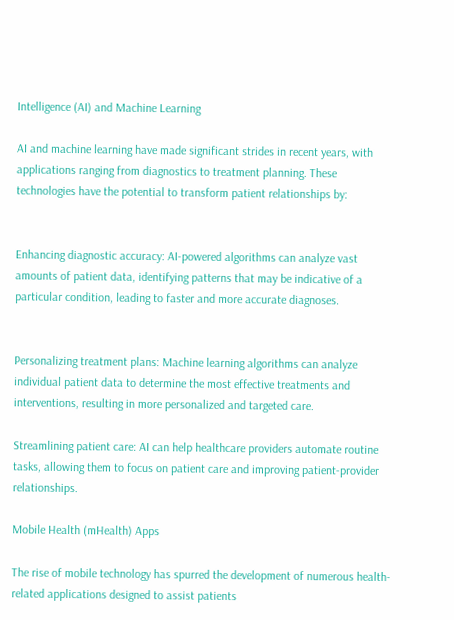Intelligence (AI) and Machine Learning

AI and machine learning have made significant strides in recent years, with applications ranging from diagnostics to treatment planning. These technologies have the potential to transform patient relationships by:


Enhancing diagnostic accuracy: AI-powered algorithms can analyze vast amounts of patient data, identifying patterns that may be indicative of a particular condition, leading to faster and more accurate diagnoses.


Personalizing treatment plans: Machine learning algorithms can analyze individual patient data to determine the most effective treatments and interventions, resulting in more personalized and targeted care.

Streamlining patient care: AI can help healthcare providers automate routine tasks, allowing them to focus on patient care and improving patient-provider relationships.

Mobile Health (mHealth) Apps

The rise of mobile technology has spurred the development of numerous health-related applications designed to assist patients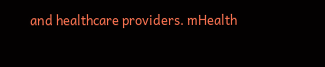and healthcare providers. mHealth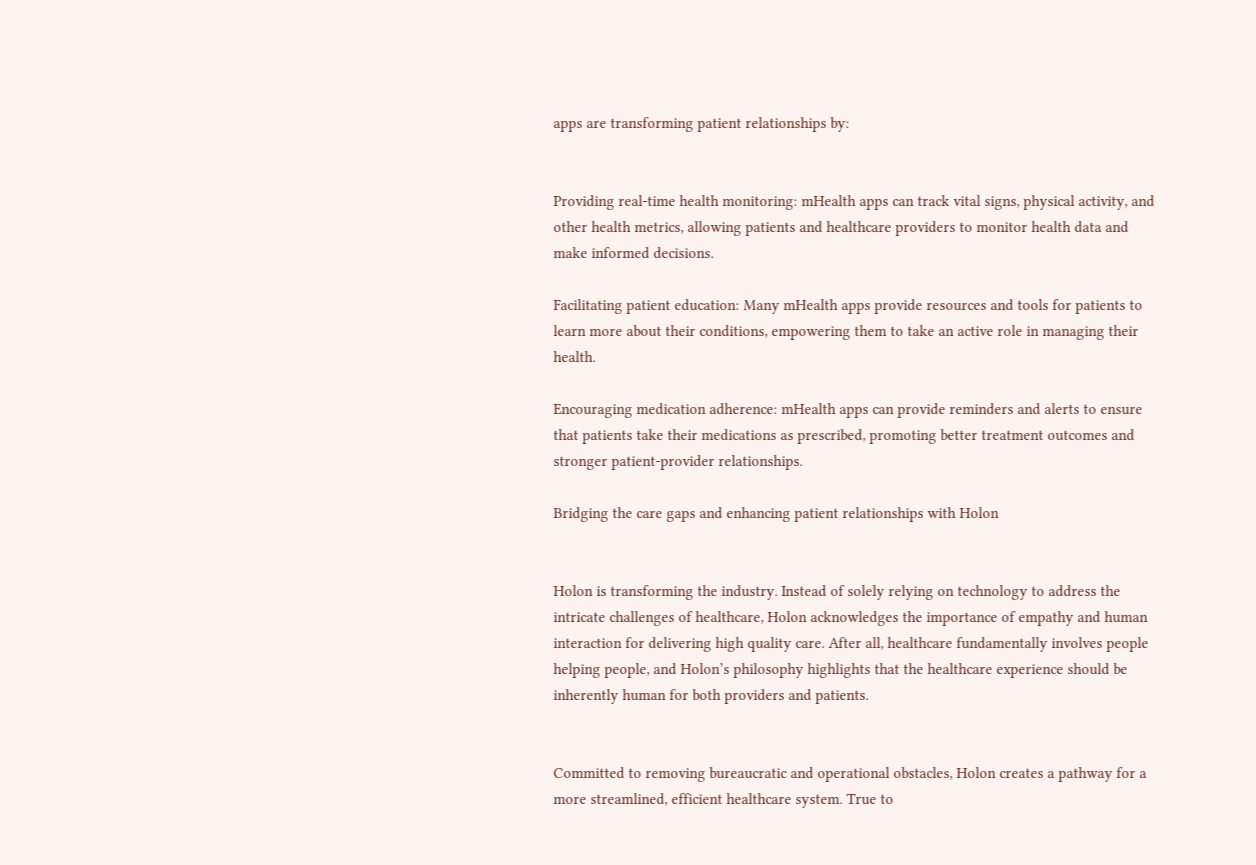apps are transforming patient relationships by:


Providing real-time health monitoring: mHealth apps can track vital signs, physical activity, and other health metrics, allowing patients and healthcare providers to monitor health data and make informed decisions.

Facilitating patient education: Many mHealth apps provide resources and tools for patients to learn more about their conditions, empowering them to take an active role in managing their health.

Encouraging medication adherence: mHealth apps can provide reminders and alerts to ensure that patients take their medications as prescribed, promoting better treatment outcomes and stronger patient-provider relationships.

Bridging the care gaps and enhancing patient relationships with Holon


Holon is transforming the industry. Instead of solely relying on technology to address the intricate challenges of healthcare, Holon acknowledges the importance of empathy and human interaction for delivering high quality care. After all, healthcare fundamentally involves people helping people, and Holon’s philosophy highlights that the healthcare experience should be inherently human for both providers and patients.


Committed to removing bureaucratic and operational obstacles, Holon creates a pathway for a more streamlined, efficient healthcare system. True to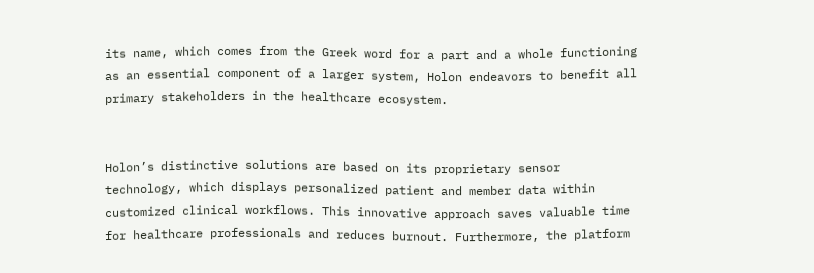its name, which comes from the Greek word for a part and a whole functioning as an essential component of a larger system, Holon endeavors to benefit all primary stakeholders in the healthcare ecosystem.


Holon’s distinctive solutions are based on its proprietary sensor technology, which displays personalized patient and member data within customized clinical workflows. This innovative approach saves valuable time for healthcare professionals and reduces burnout. Furthermore, the platform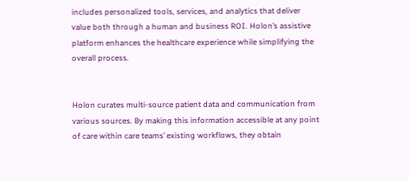includes personalized tools, services, and analytics that deliver value both through a human and business ROI. Holon’s assistive platform enhances the healthcare experience while simplifying the overall process.


Holon curates multi-source patient data and communication from various sources. By making this information accessible at any point of care within care teams’ existing workflows, they obtain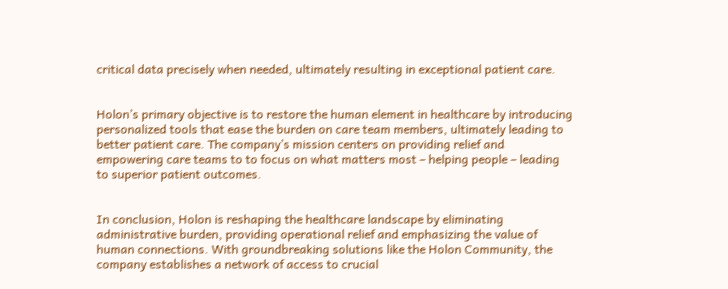critical data precisely when needed, ultimately resulting in exceptional patient care.


Holon’s primary objective is to restore the human element in healthcare by introducing personalized tools that ease the burden on care team members, ultimately leading to better patient care. The company’s mission centers on providing relief and empowering care teams to to focus on what matters most – helping people – leading to superior patient outcomes.


In conclusion, Holon is reshaping the healthcare landscape by eliminating administrative burden, providing operational relief and emphasizing the value of human connections. With groundbreaking solutions like the Holon Community, the company establishes a network of access to crucial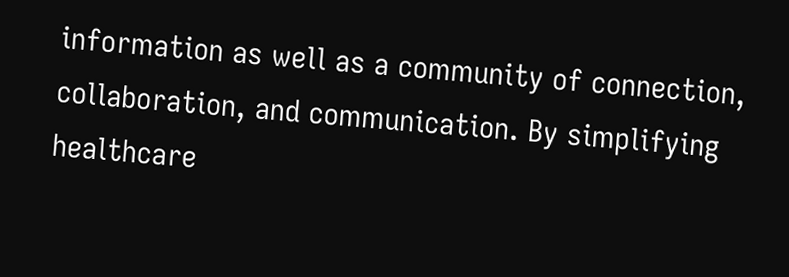information as well as a community of connection, collaboration, and communication. By simplifying healthcare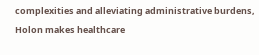complexities and alleviating administrative burdens, Holon makes healthcare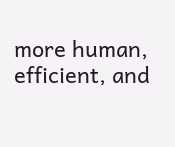more human, efficient, and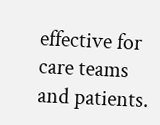effective for care teams and patients.